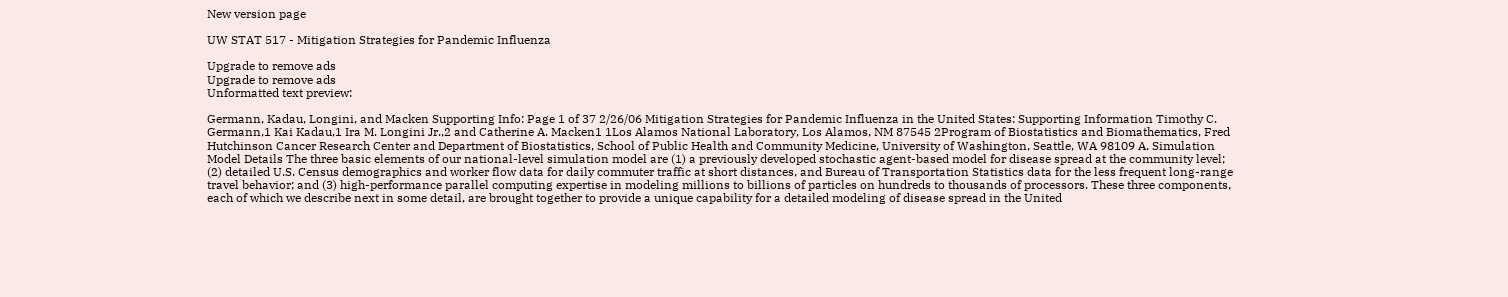New version page

UW STAT 517 - Mitigation Strategies for Pandemic Influenza

Upgrade to remove ads
Upgrade to remove ads
Unformatted text preview:

Germann, Kadau, Longini, and Macken Supporting Info: Page 1 of 37 2/26/06 Mitigation Strategies for Pandemic Influenza in the United States: Supporting Information Timothy C. Germann,1 Kai Kadau,1 Ira M. Longini Jr.,2 and Catherine A. Macken1 1Los Alamos National Laboratory, Los Alamos, NM 87545 2Program of Biostatistics and Biomathematics, Fred Hutchinson Cancer Research Center and Department of Biostatistics, School of Public Health and Community Medicine, University of Washington, Seattle, WA 98109 A. Simulation Model Details The three basic elements of our national-level simulation model are (1) a previously developed stochastic agent-based model for disease spread at the community level; (2) detailed U.S. Census demographics and worker flow data for daily commuter traffic at short distances, and Bureau of Transportation Statistics data for the less frequent long-range travel behavior; and (3) high-performance parallel computing expertise in modeling millions to billions of particles on hundreds to thousands of processors. These three components, each of which we describe next in some detail, are brought together to provide a unique capability for a detailed modeling of disease spread in the United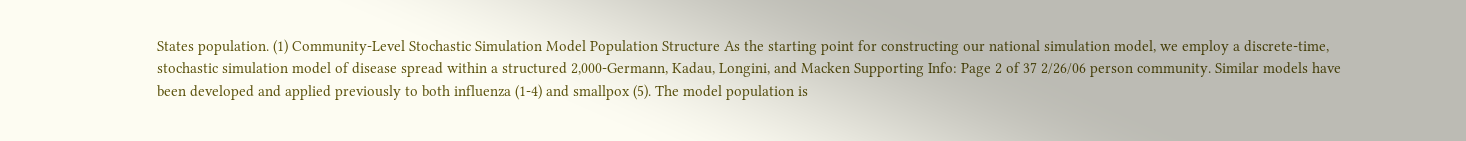States population. (1) Community-Level Stochastic Simulation Model Population Structure As the starting point for constructing our national simulation model, we employ a discrete-time, stochastic simulation model of disease spread within a structured 2,000-Germann, Kadau, Longini, and Macken Supporting Info: Page 2 of 37 2/26/06 person community. Similar models have been developed and applied previously to both influenza (1-4) and smallpox (5). The model population is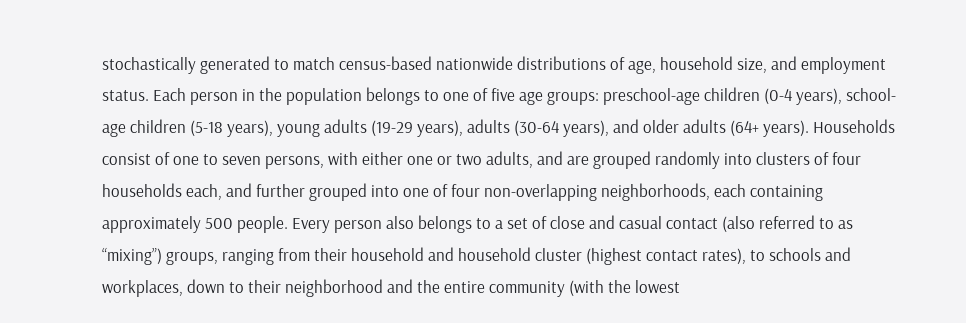stochastically generated to match census-based nationwide distributions of age, household size, and employment status. Each person in the population belongs to one of five age groups: preschool-age children (0-4 years), school-age children (5-18 years), young adults (19-29 years), adults (30-64 years), and older adults (64+ years). Households consist of one to seven persons, with either one or two adults, and are grouped randomly into clusters of four households each, and further grouped into one of four non-overlapping neighborhoods, each containing approximately 500 people. Every person also belongs to a set of close and casual contact (also referred to as “mixing”) groups, ranging from their household and household cluster (highest contact rates), to schools and workplaces, down to their neighborhood and the entire community (with the lowest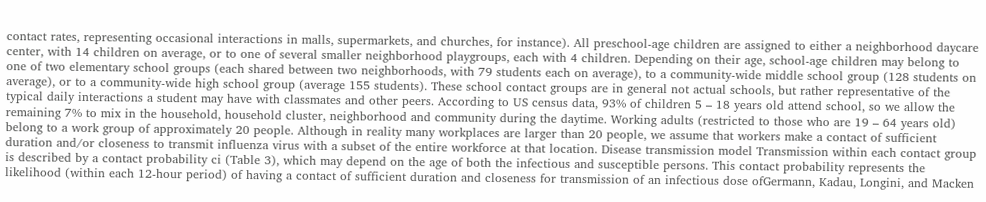contact rates, representing occasional interactions in malls, supermarkets, and churches, for instance). All preschool-age children are assigned to either a neighborhood daycare center, with 14 children on average, or to one of several smaller neighborhood playgroups, each with 4 children. Depending on their age, school-age children may belong to one of two elementary school groups (each shared between two neighborhoods, with 79 students each on average), to a community-wide middle school group (128 students on average), or to a community-wide high school group (average 155 students). These school contact groups are in general not actual schools, but rather representative of the typical daily interactions a student may have with classmates and other peers. According to US census data, 93% of children 5 – 18 years old attend school, so we allow the remaining 7% to mix in the household, household cluster, neighborhood and community during the daytime. Working adults (restricted to those who are 19 – 64 years old) belong to a work group of approximately 20 people. Although in reality many workplaces are larger than 20 people, we assume that workers make a contact of sufficient duration and/or closeness to transmit influenza virus with a subset of the entire workforce at that location. Disease transmission model Transmission within each contact group is described by a contact probability ci (Table 3), which may depend on the age of both the infectious and susceptible persons. This contact probability represents the likelihood (within each 12-hour period) of having a contact of sufficient duration and closeness for transmission of an infectious dose ofGermann, Kadau, Longini, and Macken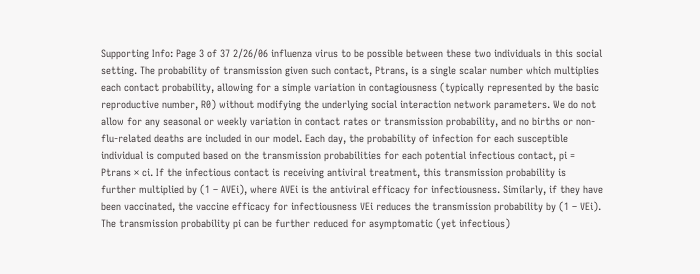Supporting Info: Page 3 of 37 2/26/06 influenza virus to be possible between these two individuals in this social setting. The probability of transmission given such contact, Ptrans, is a single scalar number which multiplies each contact probability, allowing for a simple variation in contagiousness (typically represented by the basic reproductive number, R0) without modifying the underlying social interaction network parameters. We do not allow for any seasonal or weekly variation in contact rates or transmission probability, and no births or non-flu-related deaths are included in our model. Each day, the probability of infection for each susceptible individual is computed based on the transmission probabilities for each potential infectious contact, pi = Ptrans × ci. If the infectious contact is receiving antiviral treatment, this transmission probability is further multiplied by (1 – AVEi), where AVEi is the antiviral efficacy for infectiousness. Similarly, if they have been vaccinated, the vaccine efficacy for infectiousness VEi reduces the transmission probability by (1 – VEi). The transmission probability pi can be further reduced for asymptomatic (yet infectious)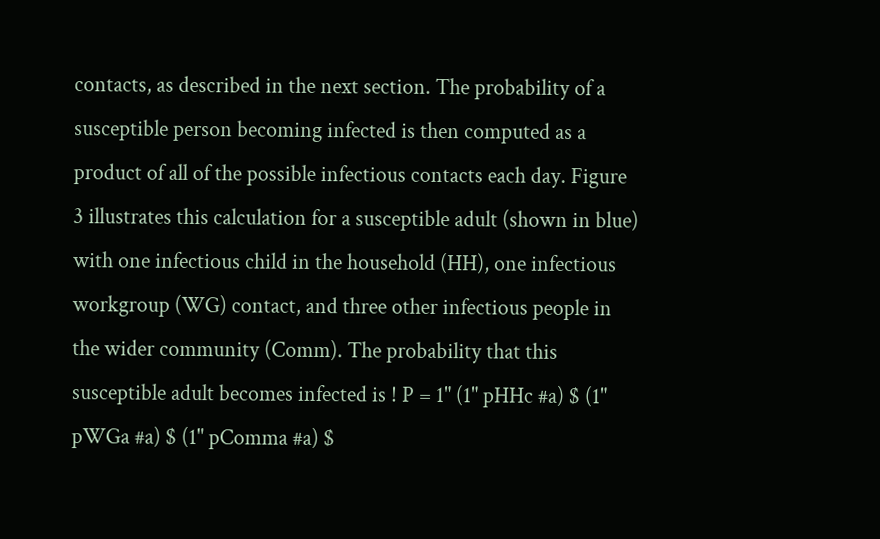contacts, as described in the next section. The probability of a susceptible person becoming infected is then computed as a product of all of the possible infectious contacts each day. Figure 3 illustrates this calculation for a susceptible adult (shown in blue) with one infectious child in the household (HH), one infectious workgroup (WG) contact, and three other infectious people in the wider community (Comm). The probability that this susceptible adult becomes infected is ! P = 1" (1" pHHc #a) $ (1" pWGa #a) $ (1" pComma #a) $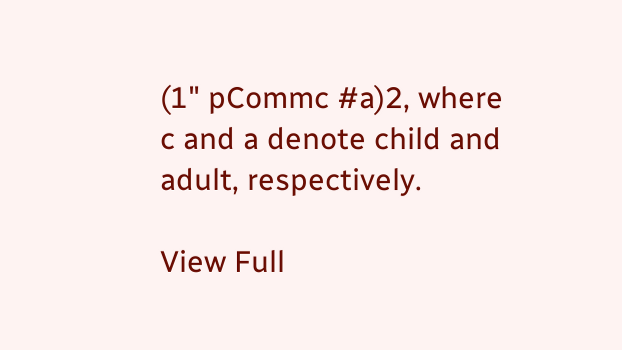(1" pCommc #a)2, where c and a denote child and adult, respectively.

View Full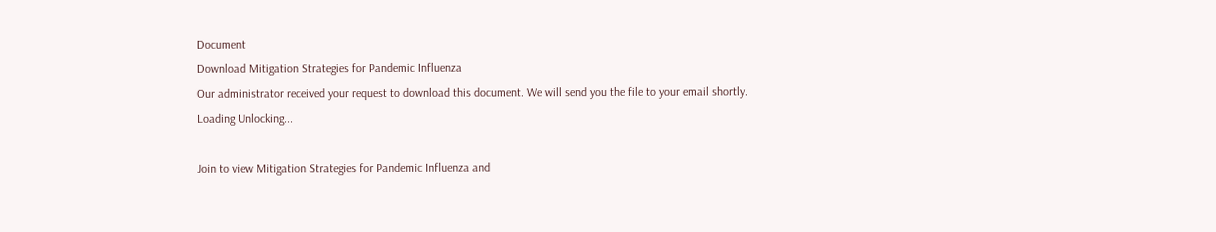Document
Download Mitigation Strategies for Pandemic Influenza
Our administrator received your request to download this document. We will send you the file to your email shortly.
Loading Unlocking...

Join to view Mitigation Strategies for Pandemic Influenza and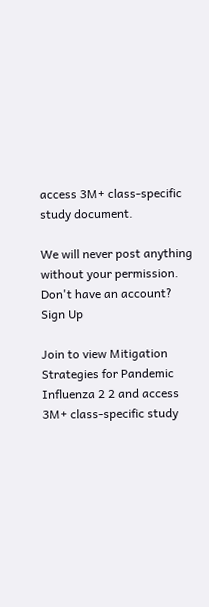access 3M+ class-specific study document.

We will never post anything without your permission.
Don't have an account?
Sign Up

Join to view Mitigation Strategies for Pandemic Influenza 2 2 and access 3M+ class-specific study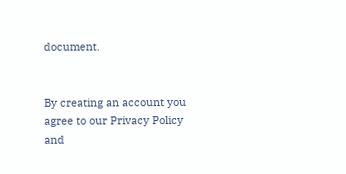document.


By creating an account you agree to our Privacy Policy and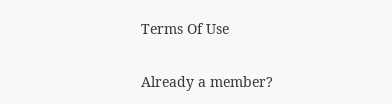Terms Of Use

Already a member?